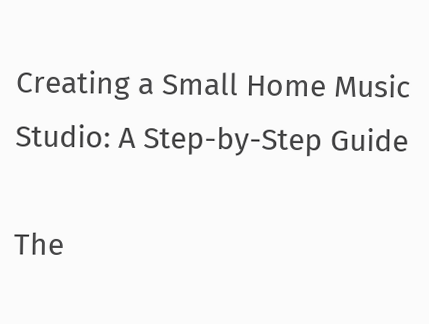Creating a Small Home Music Studio: A Step-by-Step Guide

The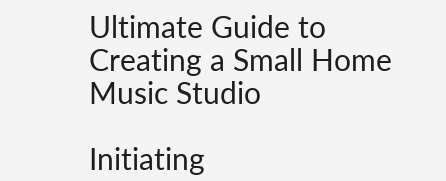Ultimate Guide to Creating a Small Home Music Studio

Initiating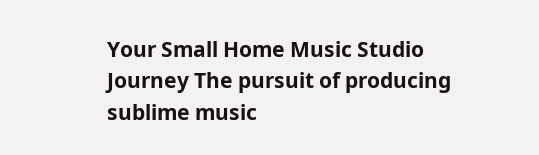Your Small Home Music Studio Journey The pursuit of producing sublime music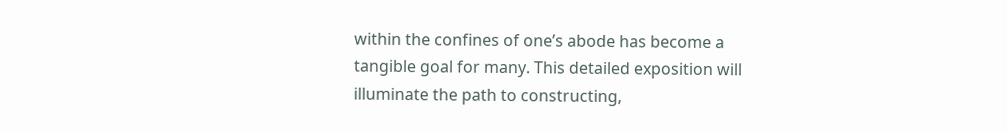within the confines of one’s abode has become a tangible goal for many. This detailed exposition will illuminate the path to constructing,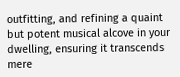outfitting, and refining a quaint but potent musical alcove in your dwelling, ensuring it transcends mere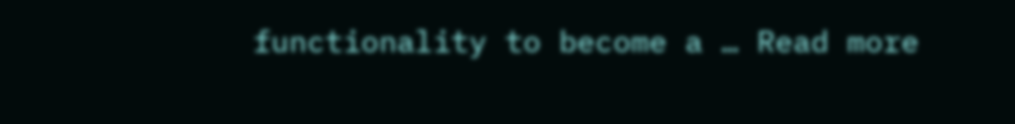functionality to become a … Read more